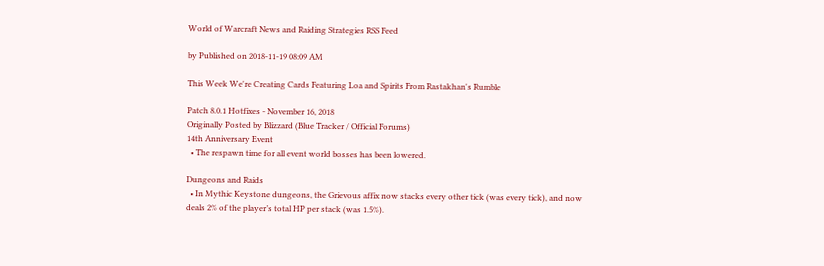World of Warcraft News and Raiding Strategies RSS Feed

by Published on 2018-11-19 08:09 AM

This Week We're Creating Cards Featuring Loa and Spirits From Rastakhan's Rumble

Patch 8.0.1 Hotfixes - November 16, 2018
Originally Posted by Blizzard (Blue Tracker / Official Forums)
14th Anniversary Event
  • The respawn time for all event world bosses has been lowered.

Dungeons and Raids
  • In Mythic Keystone dungeons, the Grievous affix now stacks every other tick (was every tick), and now deals 2% of the player’s total HP per stack (was 1.5%).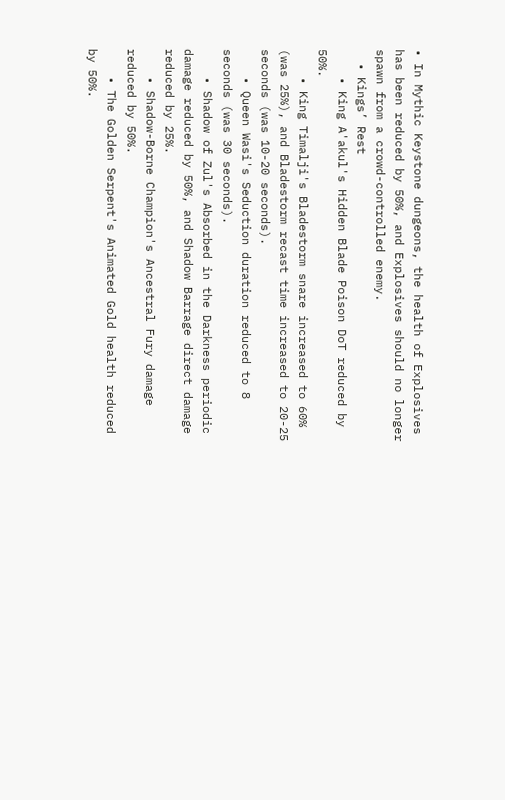• In Mythic Keystone dungeons, the health of Explosives has been reduced by 50%, and Explosives should no longer spawn from a crowd-controlled enemy.
  • Kings’ Rest
    • King A'akul's Hidden Blade Poison DoT reduced by 50%.
    • King Timalji's Bladestorm snare increased to 60% (was 25%), and Bladestorm recast time increased to 20-25 seconds (was 10-20 seconds).
    • Queen Wasi's Seduction duration reduced to 8 seconds (was 30 seconds).
    • Shadow of Zul's Absorbed in the Darkness periodic damage reduced by 50%, and Shadow Barrage direct damage reduced by 25%.
    • Shadow-Borne Champion's Ancestral Fury damage reduced by 50%.
    • The Golden Serpent's Animated Gold health reduced by 50%.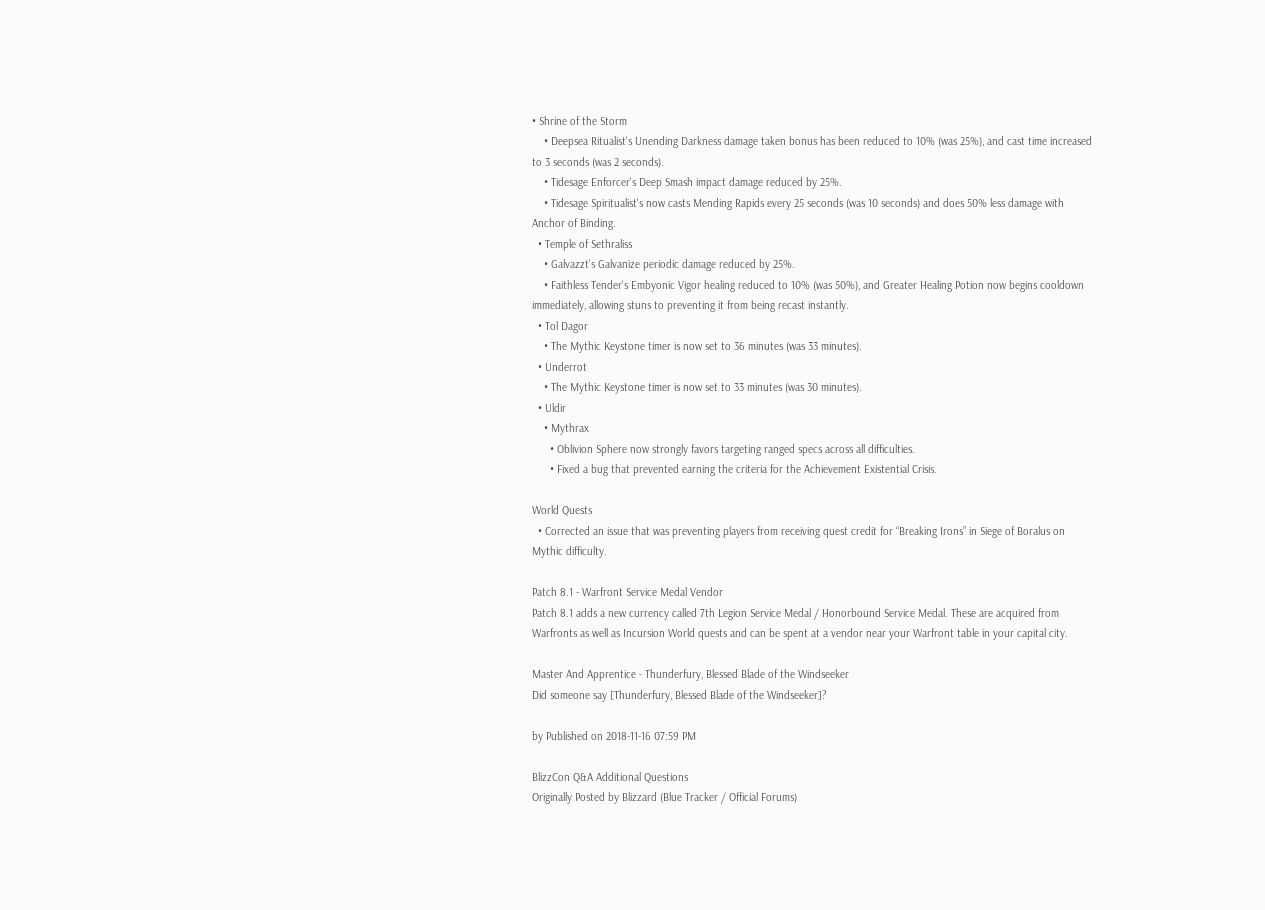• Shrine of the Storm
    • Deepsea Ritualist's Unending Darkness damage taken bonus has been reduced to 10% (was 25%), and cast time increased to 3 seconds (was 2 seconds).
    • Tidesage Enforcer's Deep Smash impact damage reduced by 25%.
    • Tidesage Spiritualist's now casts Mending Rapids every 25 seconds (was 10 seconds) and does 50% less damage with Anchor of Binding.
  • Temple of Sethraliss
    • Galvazzt's Galvanize periodic damage reduced by 25%.
    • Faithless Tender's Embyonic Vigor healing reduced to 10% (was 50%), and Greater Healing Potion now begins cooldown immediately, allowing stuns to preventing it from being recast instantly.
  • Tol Dagor
    • The Mythic Keystone timer is now set to 36 minutes (was 33 minutes).
  • Underrot
    • The Mythic Keystone timer is now set to 33 minutes (was 30 minutes).
  • Uldir
    • Mythrax
      • Oblivion Sphere now strongly favors targeting ranged specs across all difficulties.
      • Fixed a bug that prevented earning the criteria for the Achievement Existential Crisis.

World Quests
  • Corrected an issue that was preventing players from receiving quest credit for “Breaking Irons” in Siege of Boralus on Mythic difficulty.

Patch 8.1 - Warfront Service Medal Vendor
Patch 8.1 adds a new currency called 7th Legion Service Medal / Honorbound Service Medal. These are acquired from Warfronts as well as Incursion World quests and can be spent at a vendor near your Warfront table in your capital city.

Master And Apprentice - Thunderfury, Blessed Blade of the Windseeker
Did someone say [Thunderfury, Blessed Blade of the Windseeker]?

by Published on 2018-11-16 07:59 PM

BlizzCon Q&A Additional Questions
Originally Posted by Blizzard (Blue Tracker / Official Forums)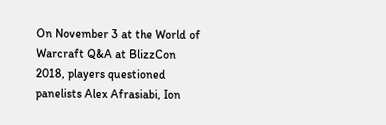On November 3 at the World of Warcraft Q&A at BlizzCon 2018, players questioned panelists Alex Afrasiabi, Ion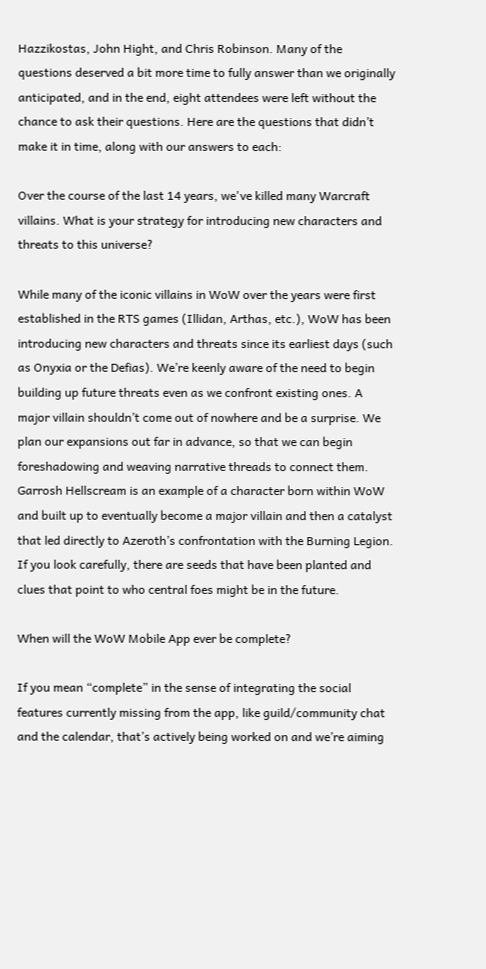Hazzikostas, John Hight, and Chris Robinson. Many of the questions deserved a bit more time to fully answer than we originally anticipated, and in the end, eight attendees were left without the chance to ask their questions. Here are the questions that didn’t make it in time, along with our answers to each:

Over the course of the last 14 years, we've killed many Warcraft villains. What is your strategy for introducing new characters and threats to this universe?

While many of the iconic villains in WoW over the years were first established in the RTS games (Illidan, Arthas, etc.), WoW has been introducing new characters and threats since its earliest days (such as Onyxia or the Defias). We’re keenly aware of the need to begin building up future threats even as we confront existing ones. A major villain shouldn’t come out of nowhere and be a surprise. We plan our expansions out far in advance, so that we can begin foreshadowing and weaving narrative threads to connect them. Garrosh Hellscream is an example of a character born within WoW and built up to eventually become a major villain and then a catalyst that led directly to Azeroth’s confrontation with the Burning Legion. If you look carefully, there are seeds that have been planted and clues that point to who central foes might be in the future.

When will the WoW Mobile App ever be complete?

If you mean “complete” in the sense of integrating the social features currently missing from the app, like guild/community chat and the calendar, that’s actively being worked on and we’re aiming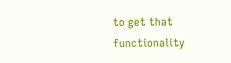to get that functionality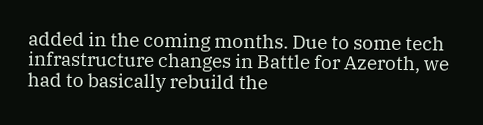added in the coming months. Due to some tech infrastructure changes in Battle for Azeroth, we had to basically rebuild the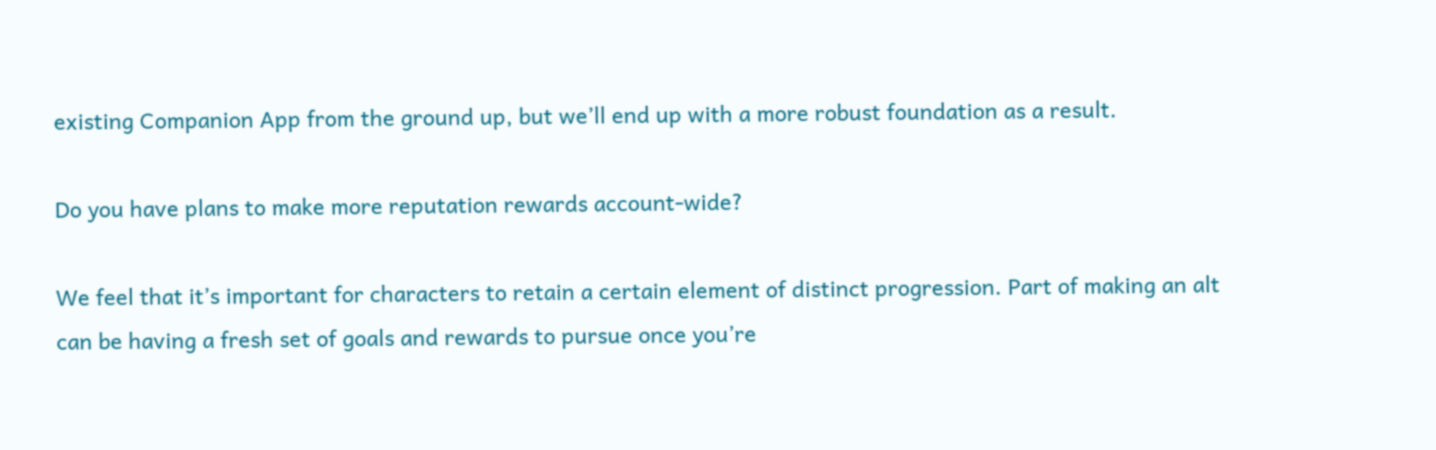existing Companion App from the ground up, but we’ll end up with a more robust foundation as a result.

Do you have plans to make more reputation rewards account-wide?

We feel that it’s important for characters to retain a certain element of distinct progression. Part of making an alt can be having a fresh set of goals and rewards to pursue once you’re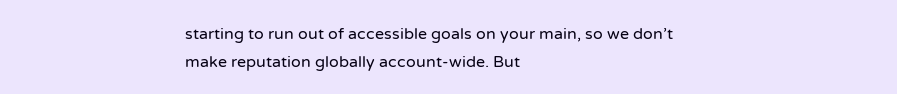starting to run out of accessible goals on your main, so we don’t make reputation globally account-wide. But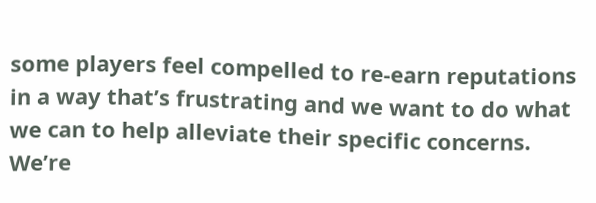some players feel compelled to re-earn reputations in a way that’s frustrating and we want to do what we can to help alleviate their specific concerns. We’re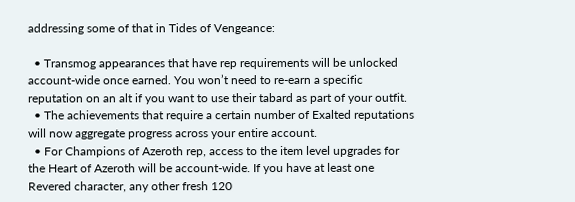addressing some of that in Tides of Vengeance:

  • Transmog appearances that have rep requirements will be unlocked account-wide once earned. You won’t need to re-earn a specific reputation on an alt if you want to use their tabard as part of your outfit.
  • The achievements that require a certain number of Exalted reputations will now aggregate progress across your entire account.
  • For Champions of Azeroth rep, access to the item level upgrades for the Heart of Azeroth will be account-wide. If you have at least one Revered character, any other fresh 120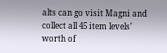alts can go visit Magni and collect all 45 item levels’ worth of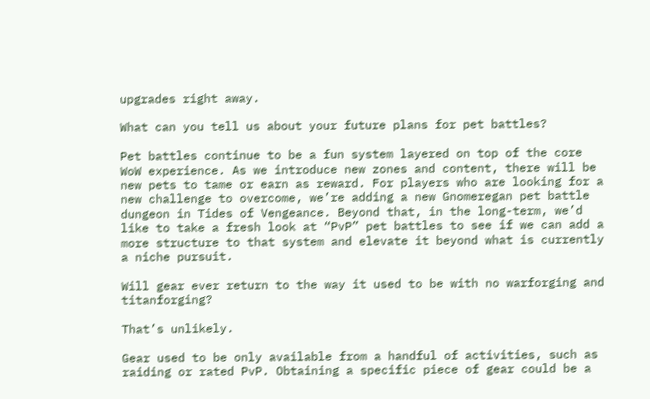upgrades right away.

What can you tell us about your future plans for pet battles?

Pet battles continue to be a fun system layered on top of the core WoW experience. As we introduce new zones and content, there will be new pets to tame or earn as reward. For players who are looking for a new challenge to overcome, we’re adding a new Gnomeregan pet battle dungeon in Tides of Vengeance. Beyond that, in the long-term, we’d like to take a fresh look at “PvP” pet battles to see if we can add a more structure to that system and elevate it beyond what is currently a niche pursuit.

Will gear ever return to the way it used to be with no warforging and titanforging?

That’s unlikely.

Gear used to be only available from a handful of activities, such as raiding or rated PvP. Obtaining a specific piece of gear could be a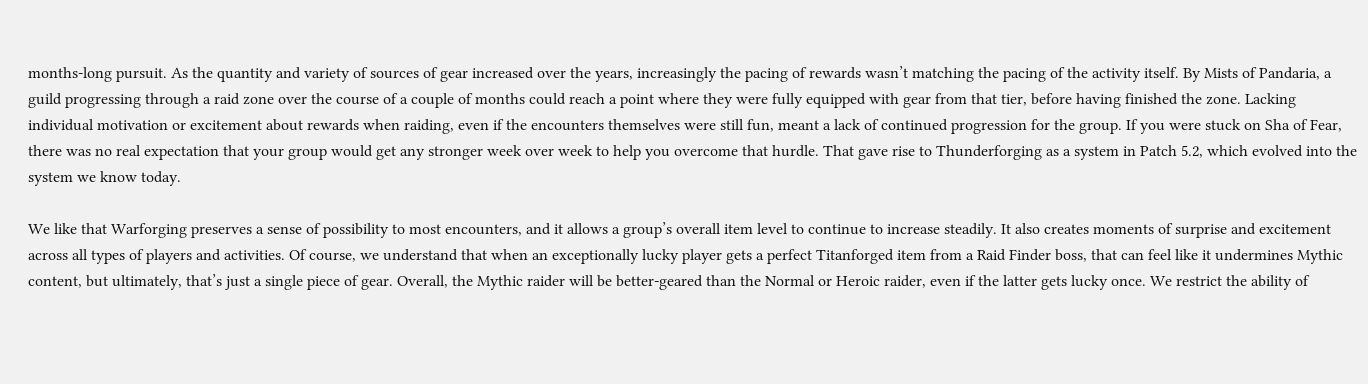months-long pursuit. As the quantity and variety of sources of gear increased over the years, increasingly the pacing of rewards wasn’t matching the pacing of the activity itself. By Mists of Pandaria, a guild progressing through a raid zone over the course of a couple of months could reach a point where they were fully equipped with gear from that tier, before having finished the zone. Lacking individual motivation or excitement about rewards when raiding, even if the encounters themselves were still fun, meant a lack of continued progression for the group. If you were stuck on Sha of Fear, there was no real expectation that your group would get any stronger week over week to help you overcome that hurdle. That gave rise to Thunderforging as a system in Patch 5.2, which evolved into the system we know today.

We like that Warforging preserves a sense of possibility to most encounters, and it allows a group’s overall item level to continue to increase steadily. It also creates moments of surprise and excitement across all types of players and activities. Of course, we understand that when an exceptionally lucky player gets a perfect Titanforged item from a Raid Finder boss, that can feel like it undermines Mythic content, but ultimately, that’s just a single piece of gear. Overall, the Mythic raider will be better-geared than the Normal or Heroic raider, even if the latter gets lucky once. We restrict the ability of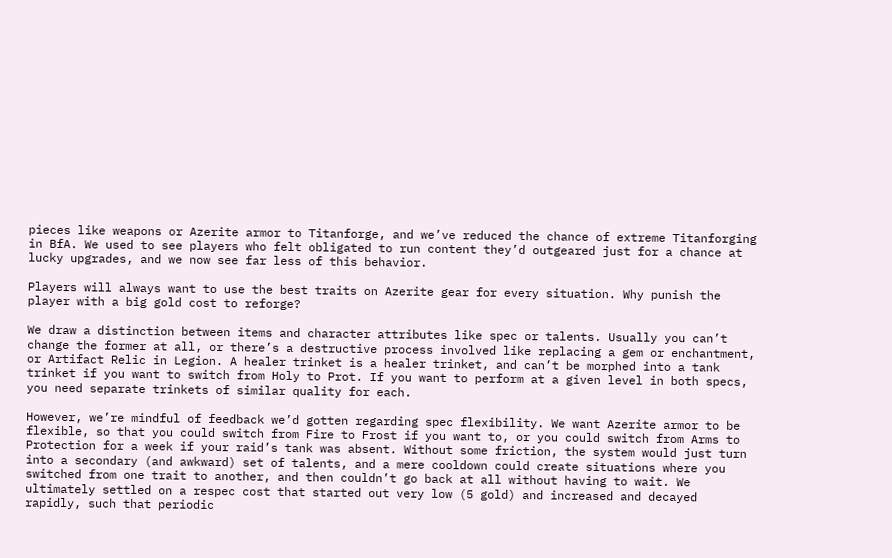pieces like weapons or Azerite armor to Titanforge, and we’ve reduced the chance of extreme Titanforging in BfA. We used to see players who felt obligated to run content they’d outgeared just for a chance at lucky upgrades, and we now see far less of this behavior.

Players will always want to use the best traits on Azerite gear for every situation. Why punish the player with a big gold cost to reforge?

We draw a distinction between items and character attributes like spec or talents. Usually you can’t change the former at all, or there’s a destructive process involved like replacing a gem or enchantment, or Artifact Relic in Legion. A healer trinket is a healer trinket, and can’t be morphed into a tank trinket if you want to switch from Holy to Prot. If you want to perform at a given level in both specs, you need separate trinkets of similar quality for each.

However, we’re mindful of feedback we’d gotten regarding spec flexibility. We want Azerite armor to be flexible, so that you could switch from Fire to Frost if you want to, or you could switch from Arms to Protection for a week if your raid’s tank was absent. Without some friction, the system would just turn into a secondary (and awkward) set of talents, and a mere cooldown could create situations where you switched from one trait to another, and then couldn’t go back at all without having to wait. We ultimately settled on a respec cost that started out very low (5 gold) and increased and decayed rapidly, such that periodic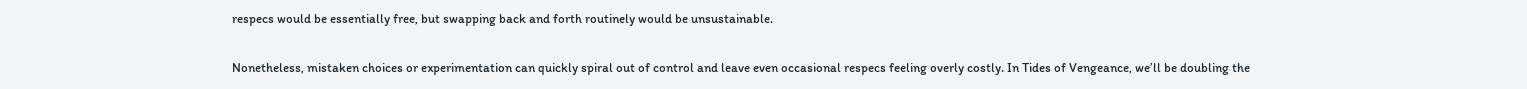respecs would be essentially free, but swapping back and forth routinely would be unsustainable.

Nonetheless, mistaken choices or experimentation can quickly spiral out of control and leave even occasional respecs feeling overly costly. In Tides of Vengeance, we’ll be doubling the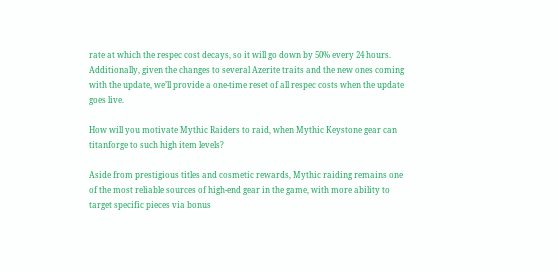rate at which the respec cost decays, so it will go down by 50% every 24 hours. Additionally, given the changes to several Azerite traits and the new ones coming with the update, we’ll provide a one-time reset of all respec costs when the update goes live.

How will you motivate Mythic Raiders to raid, when Mythic Keystone gear can titanforge to such high item levels?

Aside from prestigious titles and cosmetic rewards, Mythic raiding remains one of the most reliable sources of high-end gear in the game, with more ability to target specific pieces via bonus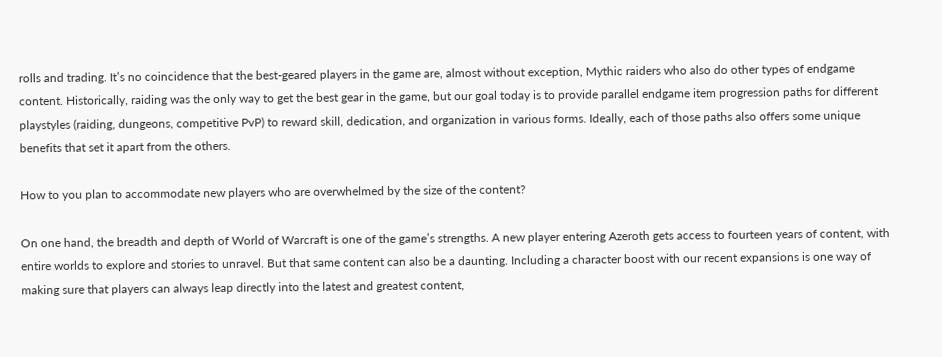rolls and trading. It’s no coincidence that the best-geared players in the game are, almost without exception, Mythic raiders who also do other types of endgame content. Historically, raiding was the only way to get the best gear in the game, but our goal today is to provide parallel endgame item progression paths for different playstyles (raiding, dungeons, competitive PvP) to reward skill, dedication, and organization in various forms. Ideally, each of those paths also offers some unique benefits that set it apart from the others.

How to you plan to accommodate new players who are overwhelmed by the size of the content?

On one hand, the breadth and depth of World of Warcraft is one of the game’s strengths. A new player entering Azeroth gets access to fourteen years of content, with entire worlds to explore and stories to unravel. But that same content can also be a daunting. Including a character boost with our recent expansions is one way of making sure that players can always leap directly into the latest and greatest content,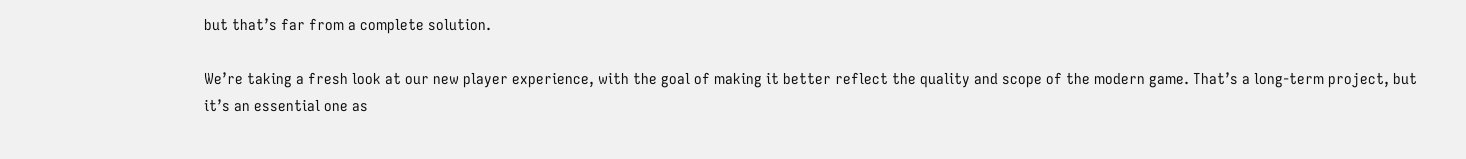but that’s far from a complete solution.

We’re taking a fresh look at our new player experience, with the goal of making it better reflect the quality and scope of the modern game. That’s a long-term project, but it’s an essential one as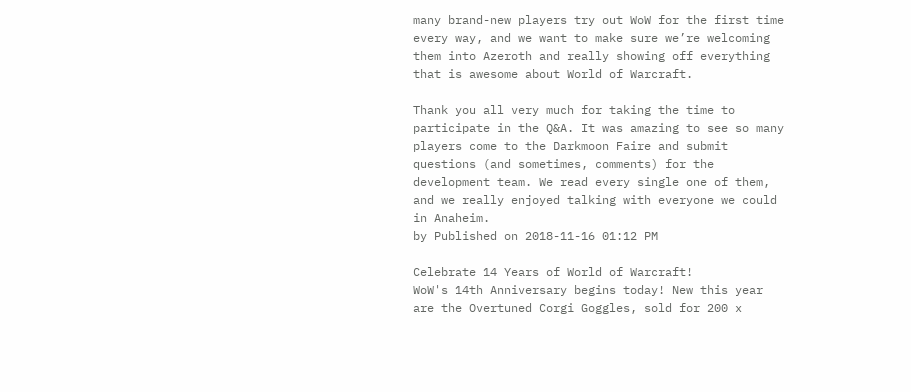many brand-new players try out WoW for the first time every way, and we want to make sure we’re welcoming them into Azeroth and really showing off everything that is awesome about World of Warcraft.

Thank you all very much for taking the time to participate in the Q&A. It was amazing to see so many players come to the Darkmoon Faire and submit questions (and sometimes, comments) for the development team. We read every single one of them, and we really enjoyed talking with everyone we could in Anaheim.
by Published on 2018-11-16 01:12 PM

Celebrate 14 Years of World of Warcraft!
WoW's 14th Anniversary begins today! New this year are the Overtuned Corgi Goggles, sold for 200 x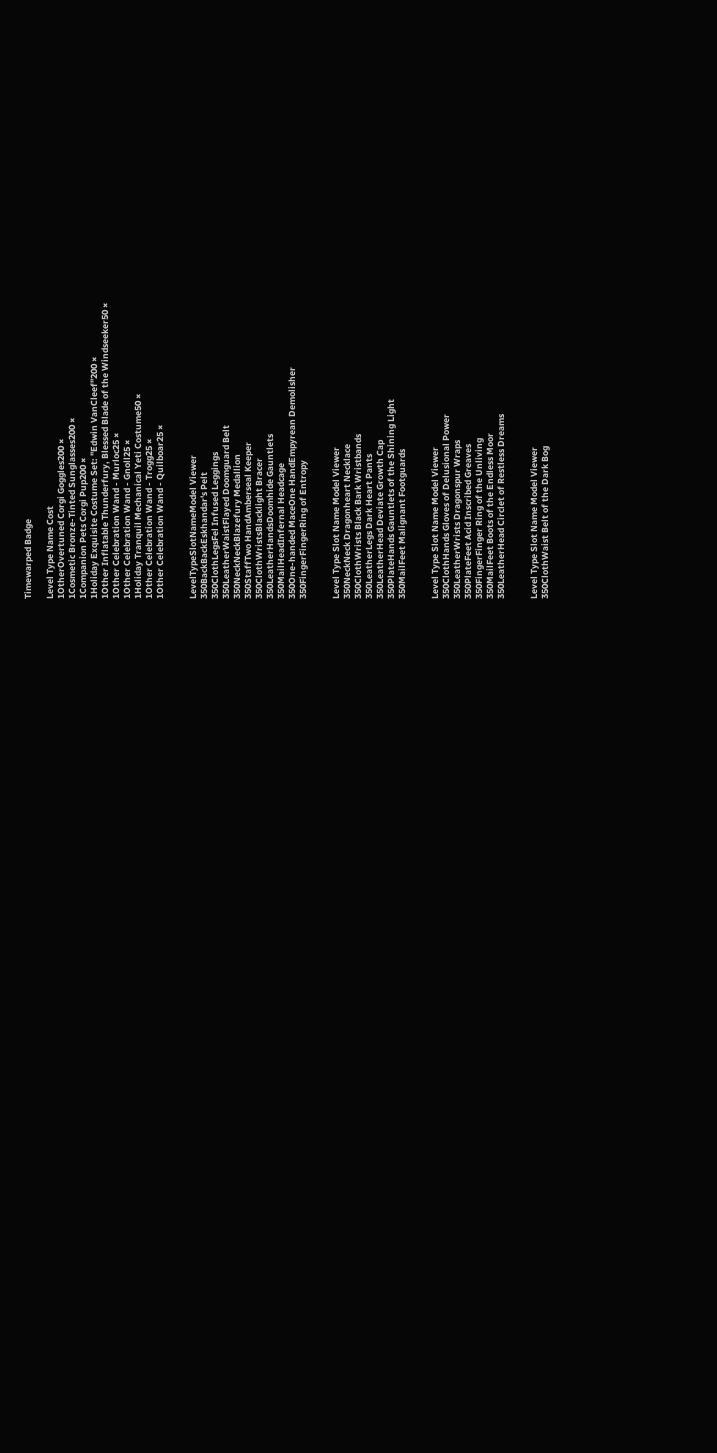Timewarped Badge

Level Type Name Cost
1OtherOvertuned Corgi Goggles200 ×
1Cosmetic Bronze-Tinted Sunglasses200 ×
1Companion Pets Corgi Pup200 ×
1Holiday Exquisite Costume Set: "Edwin VanCleef"200 ×
1Other Inflatable Thunderfury, Blessed Blade of the Windseeker50 ×
1Other Celebration Wand - Murloc25 ×
1Other Celebration Wand - Gnoll25 ×
1Holiday Tranquil Mechanical Yeti Costume50 ×
1Other Celebration Wand - Trogg25 ×
1Other Celebration Wand - Quilboar25 ×


LevelTypeSlotNameModel Viewer
350BackBackEskhandar's Pelt
350ClothLegsFel Infused Leggings
350LeatherWaistFlayed Doomguard Belt
350NeckNeckBlazefury Medallion
350StaffTwo HandAmberseal Keeper
350ClothWristsBlacklight Bracer
350LeatherHandsDoomhide Gauntlets
350MailHeadInfernal Headcage
350One-handed MaceOne HandEmpyrean Demolisher
350FingerFingerRing of Entropy


Level Type Slot Name Model Viewer
350NeckNeck Dragonheart Necklace
350ClothWrists Black Bark Wristbands
350LeatherLegs Dark Heart Pants
350LeatherHead Deviate Growth Cap
350PlateHands Gauntlets of the Shining Light
350MailFeet Malignant Footguards


Level Type Slot Name Model Viewer
350ClothHands Gloves of Delusional Power
350LeatherWrists Dragonspur Wraps
350PlateFeet Acid Inscribed Greaves
350FingerFinger Ring of the Unliving
350MailFeet Boots of the Endless Moor
350LeatherHead Circlet of Restless Dreams


Level Type Slot Name Model Viewer
350ClothWaist Belt of the Dark Bog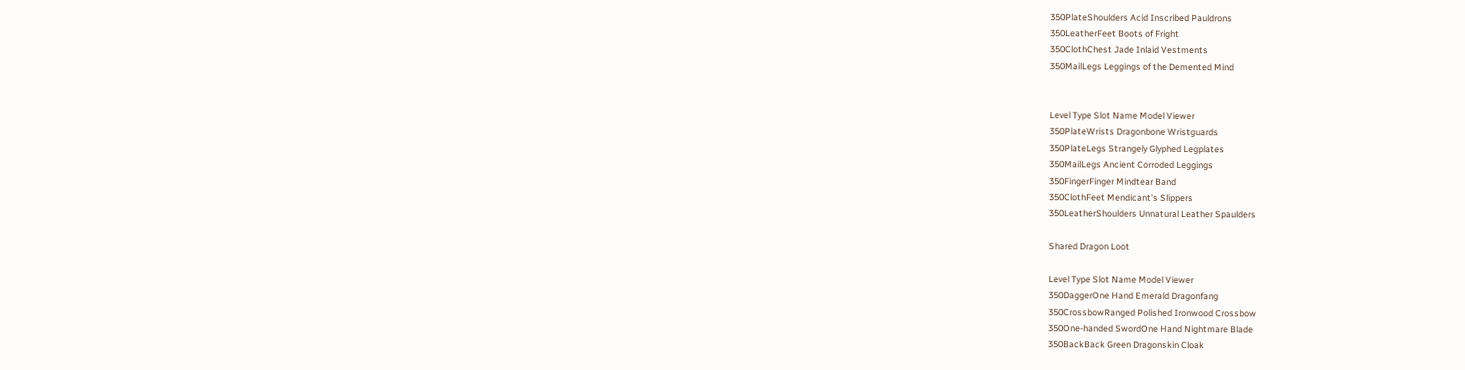350PlateShoulders Acid Inscribed Pauldrons
350LeatherFeet Boots of Fright
350ClothChest Jade Inlaid Vestments
350MailLegs Leggings of the Demented Mind


Level Type Slot Name Model Viewer
350PlateWrists Dragonbone Wristguards
350PlateLegs Strangely Glyphed Legplates
350MailLegs Ancient Corroded Leggings
350FingerFinger Mindtear Band
350ClothFeet Mendicant's Slippers
350LeatherShoulders Unnatural Leather Spaulders

Shared Dragon Loot

Level Type Slot Name Model Viewer
350DaggerOne Hand Emerald Dragonfang
350CrossbowRanged Polished Ironwood Crossbow
350One-handed SwordOne Hand Nightmare Blade
350BackBack Green Dragonskin Cloak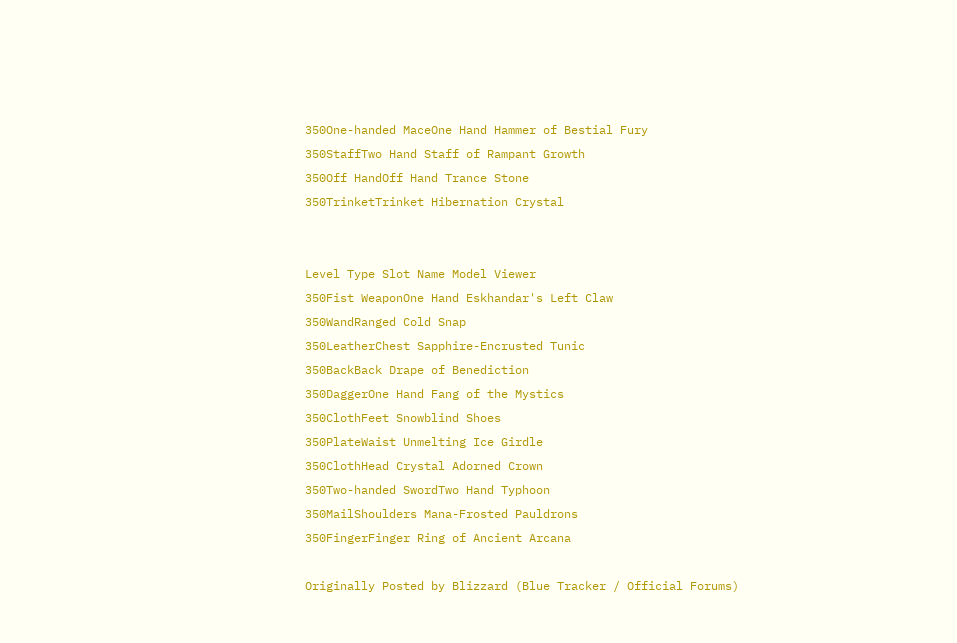350One-handed MaceOne Hand Hammer of Bestial Fury
350StaffTwo Hand Staff of Rampant Growth
350Off HandOff Hand Trance Stone
350TrinketTrinket Hibernation Crystal


Level Type Slot Name Model Viewer
350Fist WeaponOne Hand Eskhandar's Left Claw
350WandRanged Cold Snap
350LeatherChest Sapphire-Encrusted Tunic
350BackBack Drape of Benediction
350DaggerOne Hand Fang of the Mystics
350ClothFeet Snowblind Shoes
350PlateWaist Unmelting Ice Girdle
350ClothHead Crystal Adorned Crown
350Two-handed SwordTwo Hand Typhoon
350MailShoulders Mana-Frosted Pauldrons
350FingerFinger Ring of Ancient Arcana

Originally Posted by Blizzard (Blue Tracker / Official Forums)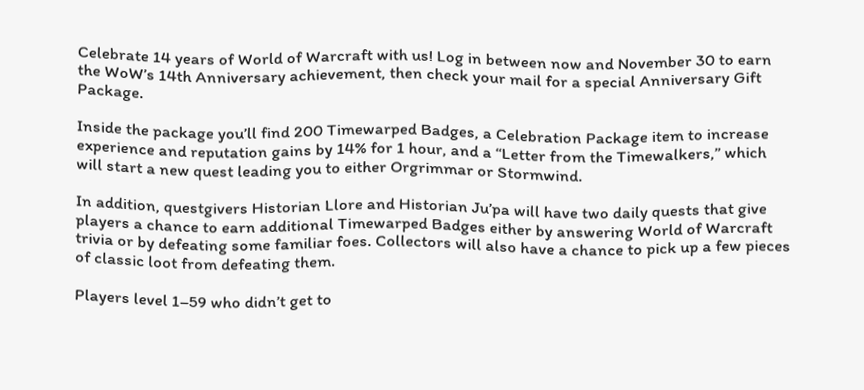Celebrate 14 years of World of Warcraft with us! Log in between now and November 30 to earn the WoW’s 14th Anniversary achievement, then check your mail for a special Anniversary Gift Package.

Inside the package you’ll find 200 Timewarped Badges, a Celebration Package item to increase experience and reputation gains by 14% for 1 hour, and a “Letter from the Timewalkers,” which will start a new quest leading you to either Orgrimmar or Stormwind.

In addition, questgivers Historian Llore and Historian Ju’pa will have two daily quests that give players a chance to earn additional Timewarped Badges either by answering World of Warcraft trivia or by defeating some familiar foes. Collectors will also have a chance to pick up a few pieces of classic loot from defeating them.

Players level 1–59 who didn’t get to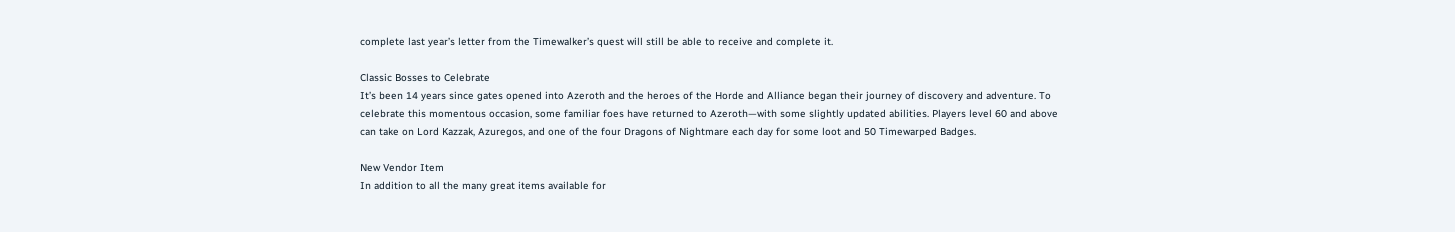complete last year’s letter from the Timewalker’s quest will still be able to receive and complete it.

Classic Bosses to Celebrate
It’s been 14 years since gates opened into Azeroth and the heroes of the Horde and Alliance began their journey of discovery and adventure. To celebrate this momentous occasion, some familiar foes have returned to Azeroth—with some slightly updated abilities. Players level 60 and above can take on Lord Kazzak, Azuregos, and one of the four Dragons of Nightmare each day for some loot and 50 Timewarped Badges.

New Vendor Item
In addition to all the many great items available for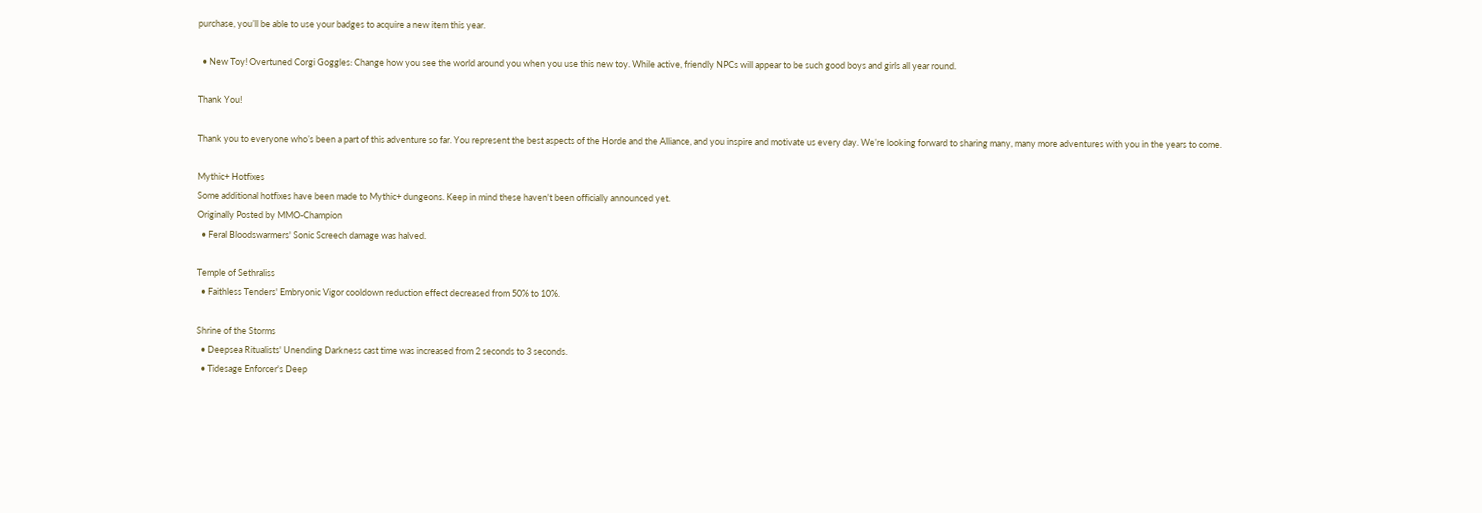purchase, you’ll be able to use your badges to acquire a new item this year.

  • New Toy! Overtuned Corgi Goggles: Change how you see the world around you when you use this new toy. While active, friendly NPCs will appear to be such good boys and girls all year round.

Thank You!

Thank you to everyone who’s been a part of this adventure so far. You represent the best aspects of the Horde and the Alliance, and you inspire and motivate us every day. We’re looking forward to sharing many, many more adventures with you in the years to come.

Mythic+ Hotfixes
Some additional hotfixes have been made to Mythic+ dungeons. Keep in mind these haven't been officially announced yet.
Originally Posted by MMO-Champion
  • Feral Bloodswarmers' Sonic Screech damage was halved.

Temple of Sethraliss
  • Faithless Tenders' Embryonic Vigor cooldown reduction effect decreased from 50% to 10%.

Shrine of the Storms
  • Deepsea Ritualists' Unending Darkness cast time was increased from 2 seconds to 3 seconds.
  • Tidesage Enforcer's Deep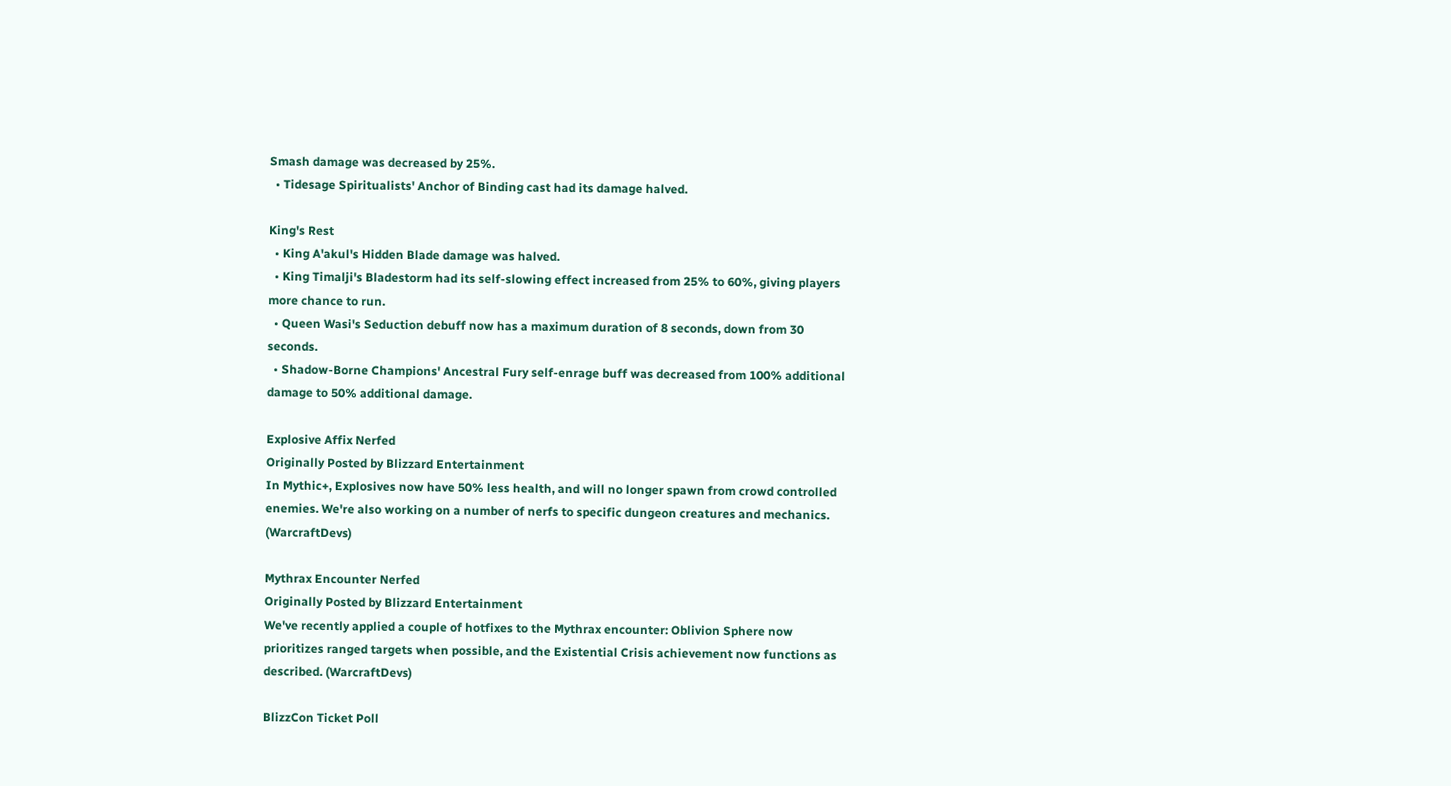Smash damage was decreased by 25%.
  • Tidesage Spiritualists' Anchor of Binding cast had its damage halved.

King's Rest
  • King A'akul's Hidden Blade damage was halved.
  • King Timalji's Bladestorm had its self-slowing effect increased from 25% to 60%, giving players more chance to run.
  • Queen Wasi's Seduction debuff now has a maximum duration of 8 seconds, down from 30 seconds.
  • Shadow-Borne Champions' Ancestral Fury self-enrage buff was decreased from 100% additional damage to 50% additional damage.

Explosive Affix Nerfed
Originally Posted by Blizzard Entertainment
In Mythic+, Explosives now have 50% less health, and will no longer spawn from crowd controlled enemies. We're also working on a number of nerfs to specific dungeon creatures and mechanics. (WarcraftDevs)

Mythrax Encounter Nerfed
Originally Posted by Blizzard Entertainment
We've recently applied a couple of hotfixes to the Mythrax encounter: Oblivion Sphere now prioritizes ranged targets when possible, and the Existential Crisis achievement now functions as described. (WarcraftDevs)

BlizzCon Ticket Poll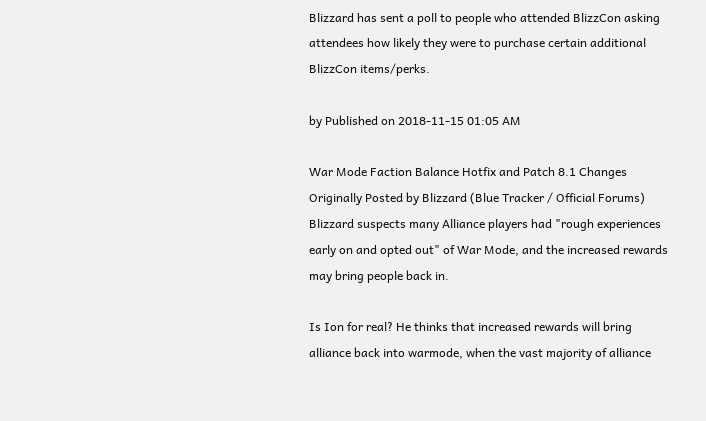Blizzard has sent a poll to people who attended BlizzCon asking attendees how likely they were to purchase certain additional BlizzCon items/perks.

by Published on 2018-11-15 01:05 AM

War Mode Faction Balance Hotfix and Patch 8.1 Changes
Originally Posted by Blizzard (Blue Tracker / Official Forums)
Blizzard suspects many Alliance players had "rough experiences early on and opted out" of War Mode, and the increased rewards may bring people back in.

Is Ion for real? He thinks that increased rewards will bring alliance back into warmode, when the vast majority of alliance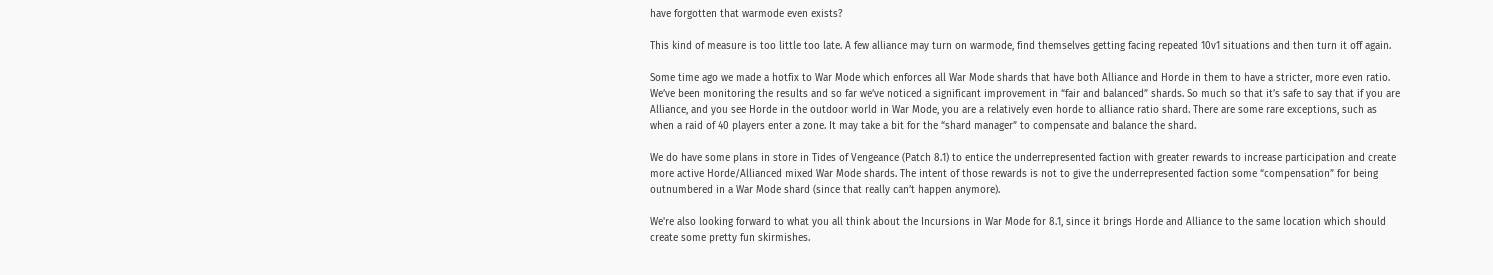have forgotten that warmode even exists?

This kind of measure is too little too late. A few alliance may turn on warmode, find themselves getting facing repeated 10v1 situations and then turn it off again.

Some time ago we made a hotfix to War Mode which enforces all War Mode shards that have both Alliance and Horde in them to have a stricter, more even ratio. We’ve been monitoring the results and so far we’ve noticed a significant improvement in “fair and balanced” shards. So much so that it’s safe to say that if you are Alliance, and you see Horde in the outdoor world in War Mode, you are a relatively even horde to alliance ratio shard. There are some rare exceptions, such as when a raid of 40 players enter a zone. It may take a bit for the “shard manager” to compensate and balance the shard.

We do have some plans in store in Tides of Vengeance (Patch 8.1) to entice the underrepresented faction with greater rewards to increase participation and create more active Horde/Allianced mixed War Mode shards. The intent of those rewards is not to give the underrepresented faction some “compensation” for being outnumbered in a War Mode shard (since that really can’t happen anymore).

We're also looking forward to what you all think about the Incursions in War Mode for 8.1, since it brings Horde and Alliance to the same location which should create some pretty fun skirmishes.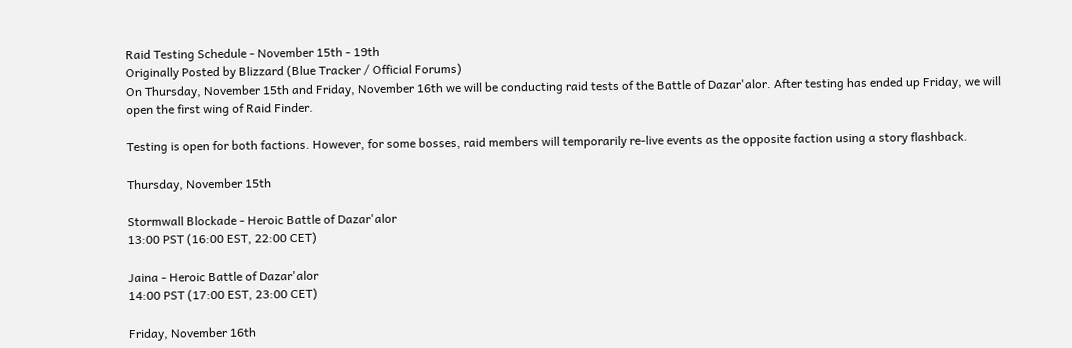Raid Testing Schedule - November 15th - 19th
Originally Posted by Blizzard (Blue Tracker / Official Forums)
On Thursday, November 15th and Friday, November 16th we will be conducting raid tests of the Battle of Dazar'alor. After testing has ended up Friday, we will open the first wing of Raid Finder.

Testing is open for both factions. However, for some bosses, raid members will temporarily re-live events as the opposite faction using a story flashback.

Thursday, November 15th

Stormwall Blockade - Heroic Battle of Dazar'alor
13:00 PST (16:00 EST, 22:00 CET)

Jaina - Heroic Battle of Dazar'alor
14:00 PST (17:00 EST, 23:00 CET)

Friday, November 16th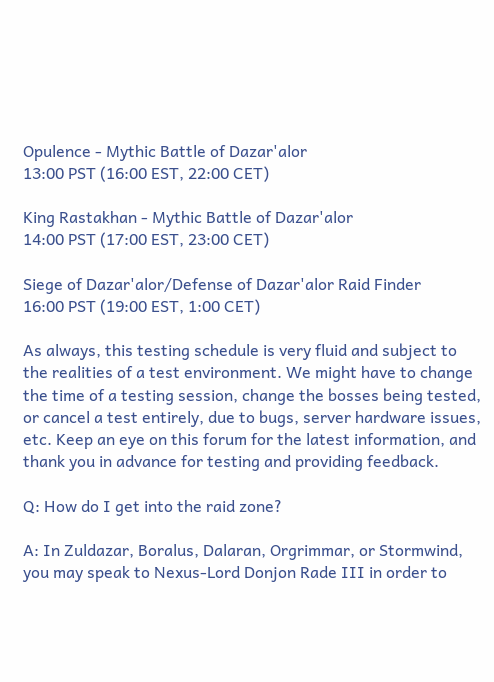Opulence - Mythic Battle of Dazar'alor
13:00 PST (16:00 EST, 22:00 CET)

King Rastakhan - Mythic Battle of Dazar'alor
14:00 PST (17:00 EST, 23:00 CET)

Siege of Dazar'alor/Defense of Dazar'alor Raid Finder
16:00 PST (19:00 EST, 1:00 CET)

As always, this testing schedule is very fluid and subject to the realities of a test environment. We might have to change the time of a testing session, change the bosses being tested, or cancel a test entirely, due to bugs, server hardware issues, etc. Keep an eye on this forum for the latest information, and thank you in advance for testing and providing feedback.

Q: How do I get into the raid zone?

A: In Zuldazar, Boralus, Dalaran, Orgrimmar, or Stormwind, you may speak to Nexus-Lord Donjon Rade III in order to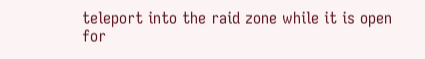teleport into the raid zone while it is open for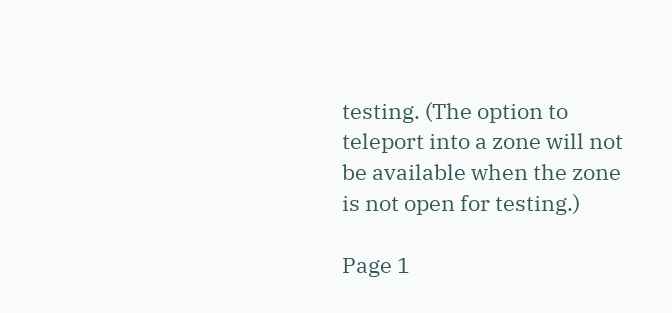testing. (The option to teleport into a zone will not be available when the zone is not open for testing.)

Page 1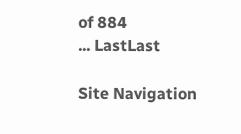of 884
... LastLast

Site Navigation